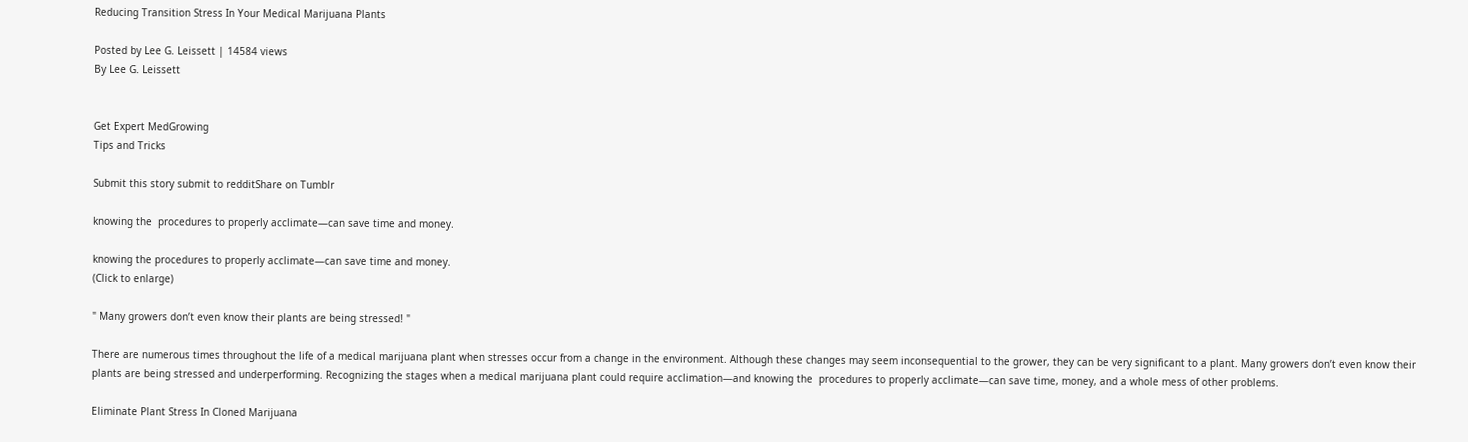Reducing Transition Stress In Your Medical Marijuana Plants

Posted by Lee G. Leissett | 14584 views
By Lee G. Leissett


Get Expert MedGrowing
Tips and Tricks

Submit this story submit to redditShare on Tumblr

knowing the  procedures to properly acclimate—can save time and money.

knowing the procedures to properly acclimate—can save time and money.
(Click to enlarge)

" Many growers don’t even know their plants are being stressed! "

There are numerous times throughout the life of a medical marijuana plant when stresses occur from a change in the environment. Although these changes may seem inconsequential to the grower, they can be very significant to a plant. Many growers don’t even know their plants are being stressed and underperforming. Recognizing the stages when a medical marijuana plant could require acclimation—and knowing the  procedures to properly acclimate—can save time, money, and a whole mess of other problems.

Eliminate Plant Stress In Cloned Marijuana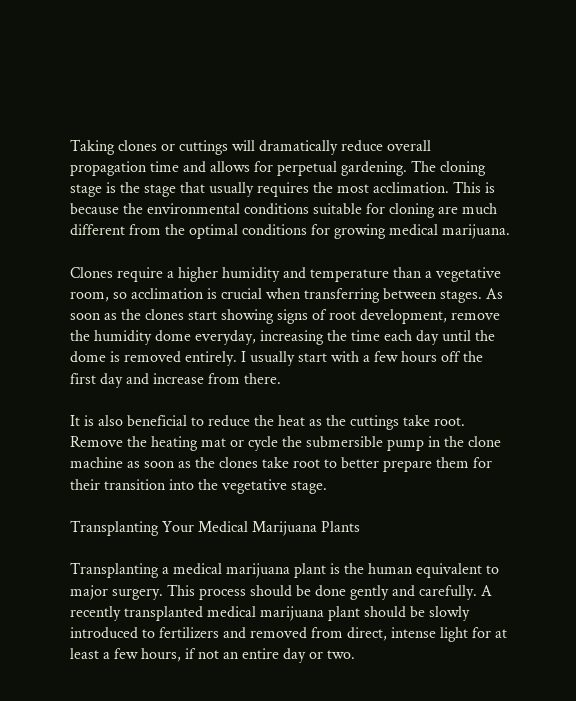Taking clones or cuttings will dramatically reduce overall propagation time and allows for perpetual gardening. The cloning stage is the stage that usually requires the most acclimation. This is because the environmental conditions suitable for cloning are much different from the optimal conditions for growing medical marijuana.

Clones require a higher humidity and temperature than a vegetative room, so acclimation is crucial when transferring between stages. As soon as the clones start showing signs of root development, remove the humidity dome everyday, increasing the time each day until the dome is removed entirely. I usually start with a few hours off the first day and increase from there.

It is also beneficial to reduce the heat as the cuttings take root. Remove the heating mat or cycle the submersible pump in the clone machine as soon as the clones take root to better prepare them for their transition into the vegetative stage.

Transplanting Your Medical Marijuana Plants

Transplanting a medical marijuana plant is the human equivalent to major surgery. This process should be done gently and carefully. A recently transplanted medical marijuana plant should be slowly introduced to fertilizers and removed from direct, intense light for at least a few hours, if not an entire day or two.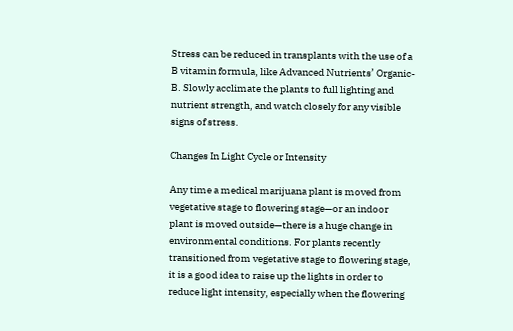Stress can be reduced in transplants with the use of a B vitamin formula, like Advanced Nutrients’ Organic-B. Slowly acclimate the plants to full lighting and nutrient strength, and watch closely for any visible signs of stress.

Changes In Light Cycle or Intensity

Any time a medical marijuana plant is moved from vegetative stage to flowering stage—or an indoor plant is moved outside—there is a huge change in environmental conditions. For plants recently transitioned from vegetative stage to flowering stage, it is a good idea to raise up the lights in order to reduce light intensity, especially when the flowering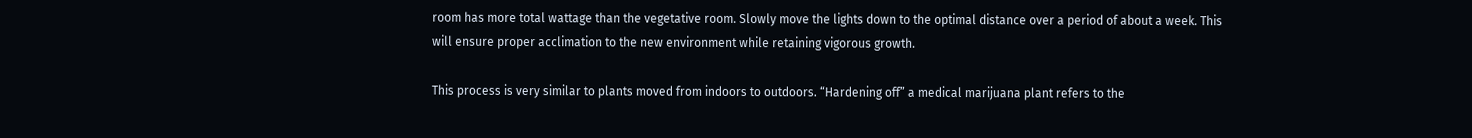room has more total wattage than the vegetative room. Slowly move the lights down to the optimal distance over a period of about a week. This will ensure proper acclimation to the new environment while retaining vigorous growth.

This process is very similar to plants moved from indoors to outdoors. “Hardening off” a medical marijuana plant refers to the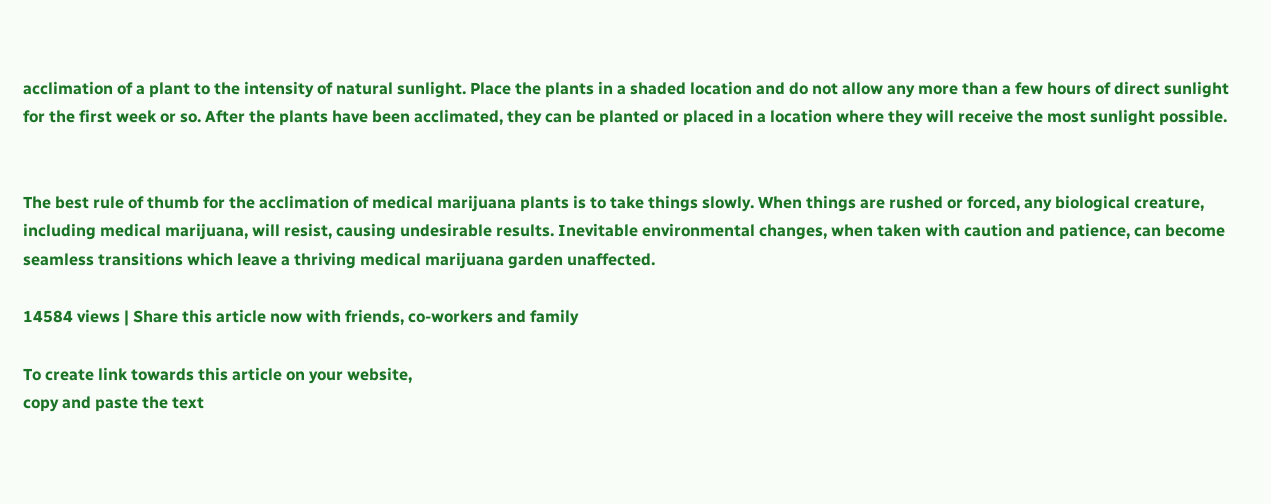acclimation of a plant to the intensity of natural sunlight. Place the plants in a shaded location and do not allow any more than a few hours of direct sunlight for the first week or so. After the plants have been acclimated, they can be planted or placed in a location where they will receive the most sunlight possible.


The best rule of thumb for the acclimation of medical marijuana plants is to take things slowly. When things are rushed or forced, any biological creature, including medical marijuana, will resist, causing undesirable results. Inevitable environmental changes, when taken with caution and patience, can become seamless transitions which leave a thriving medical marijuana garden unaffected.

14584 views | Share this article now with friends, co-workers and family

To create link towards this article on your website,
copy and paste the text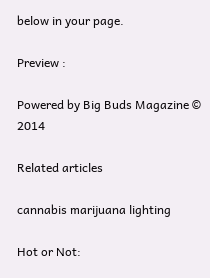below in your page.

Preview :

Powered by Big Buds Magazine © 2014

Related articles

cannabis marijuana lighting

Hot or Not: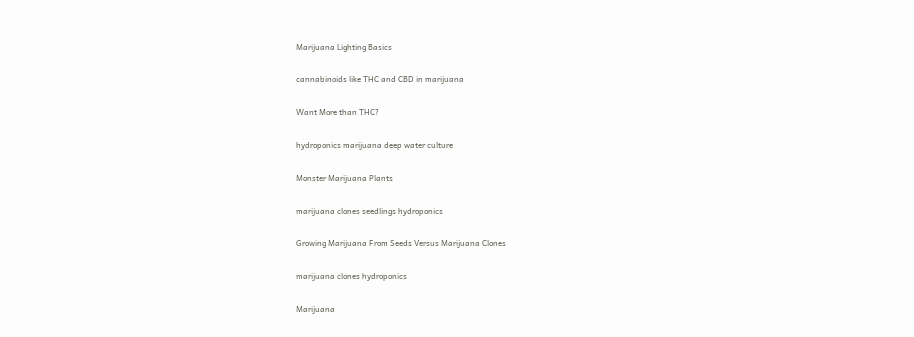Marijuana Lighting Basics

cannabinoids like THC and CBD in marijuana

Want More than THC?

hydroponics marijuana deep water culture

Monster Marijuana Plants

marijuana clones seedlings hydroponics

Growing Marijuana From Seeds Versus Marijuana Clones

marijuana clones hydroponics

Marijuana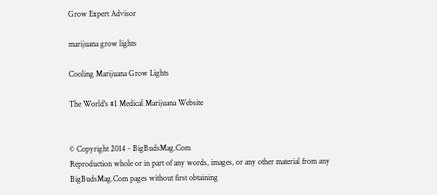Grow Expert Advisor

marijuana grow lights

Cooling Marijuana Grow Lights

The World's #1 Medical Marijuana Website


© Copyright 2014 - BigBudsMag.Com
Reproduction whole or in part of any words, images, or any other material from any BigBudsMag.Com pages without first obtaining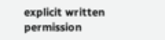explicit written permission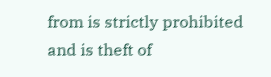from is strictly prohibited and is theft of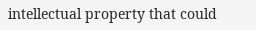intellectual property that could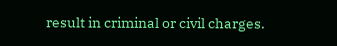result in criminal or civil charges.